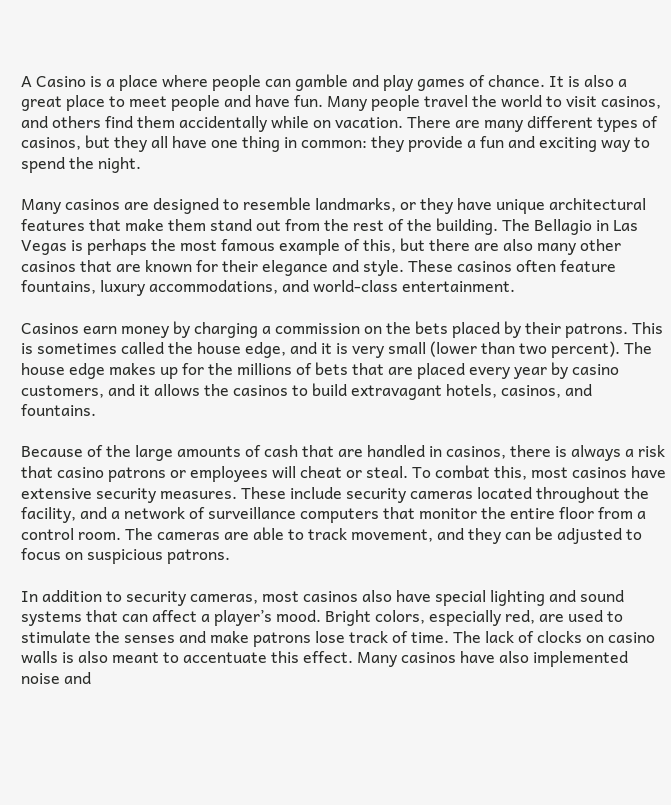A Casino is a place where people can gamble and play games of chance. It is also a great place to meet people and have fun. Many people travel the world to visit casinos, and others find them accidentally while on vacation. There are many different types of casinos, but they all have one thing in common: they provide a fun and exciting way to spend the night.

Many casinos are designed to resemble landmarks, or they have unique architectural features that make them stand out from the rest of the building. The Bellagio in Las Vegas is perhaps the most famous example of this, but there are also many other casinos that are known for their elegance and style. These casinos often feature fountains, luxury accommodations, and world-class entertainment.

Casinos earn money by charging a commission on the bets placed by their patrons. This is sometimes called the house edge, and it is very small (lower than two percent). The house edge makes up for the millions of bets that are placed every year by casino customers, and it allows the casinos to build extravagant hotels, casinos, and fountains.

Because of the large amounts of cash that are handled in casinos, there is always a risk that casino patrons or employees will cheat or steal. To combat this, most casinos have extensive security measures. These include security cameras located throughout the facility, and a network of surveillance computers that monitor the entire floor from a control room. The cameras are able to track movement, and they can be adjusted to focus on suspicious patrons.

In addition to security cameras, most casinos also have special lighting and sound systems that can affect a player’s mood. Bright colors, especially red, are used to stimulate the senses and make patrons lose track of time. The lack of clocks on casino walls is also meant to accentuate this effect. Many casinos have also implemented noise and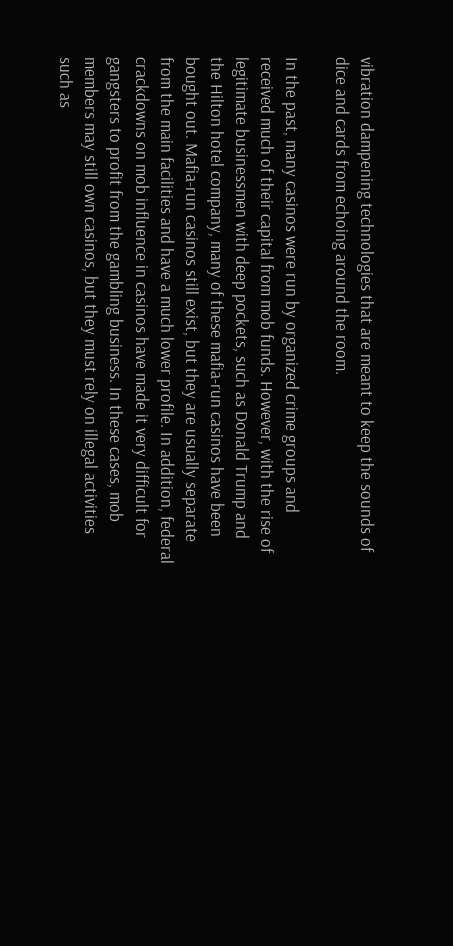vibration dampening technologies that are meant to keep the sounds of dice and cards from echoing around the room.

In the past, many casinos were run by organized crime groups and received much of their capital from mob funds. However, with the rise of legitimate businessmen with deep pockets, such as Donald Trump and the Hilton hotel company, many of these mafia-run casinos have been bought out. Mafia-run casinos still exist, but they are usually separate from the main facilities and have a much lower profile. In addition, federal crackdowns on mob influence in casinos have made it very difficult for gangsters to profit from the gambling business. In these cases, mob members may still own casinos, but they must rely on illegal activities such as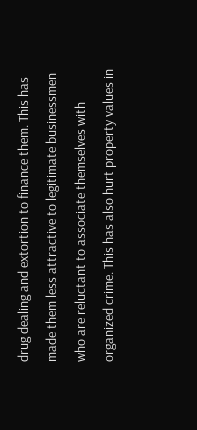drug dealing and extortion to finance them. This has made them less attractive to legitimate businessmen who are reluctant to associate themselves with organized crime. This has also hurt property values in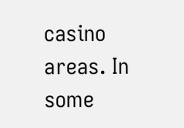casino areas. In some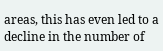areas, this has even led to a decline in the number of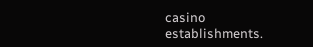casino establishments.